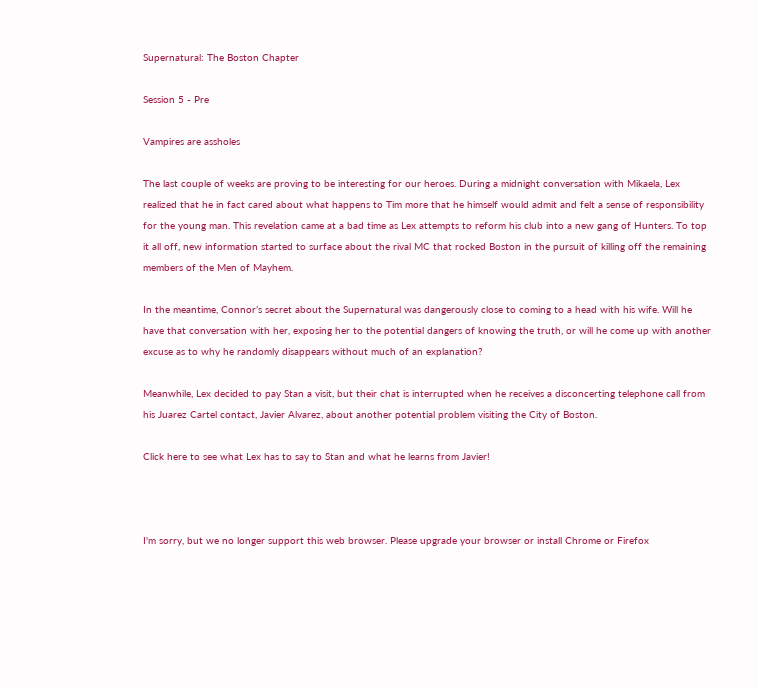Supernatural: The Boston Chapter

Session 5 - Pre

Vampires are assholes

The last couple of weeks are proving to be interesting for our heroes. During a midnight conversation with Mikaela, Lex realized that he in fact cared about what happens to Tim more that he himself would admit and felt a sense of responsibility for the young man. This revelation came at a bad time as Lex attempts to reform his club into a new gang of Hunters. To top it all off, new information started to surface about the rival MC that rocked Boston in the pursuit of killing off the remaining members of the Men of Mayhem.

In the meantime, Connor’s secret about the Supernatural was dangerously close to coming to a head with his wife. Will he have that conversation with her, exposing her to the potential dangers of knowing the truth, or will he come up with another excuse as to why he randomly disappears without much of an explanation?

Meanwhile, Lex decided to pay Stan a visit, but their chat is interrupted when he receives a disconcerting telephone call from his Juarez Cartel contact, Javier Alvarez, about another potential problem visiting the City of Boston.

Click here to see what Lex has to say to Stan and what he learns from Javier!



I'm sorry, but we no longer support this web browser. Please upgrade your browser or install Chrome or Firefox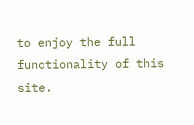to enjoy the full functionality of this site.